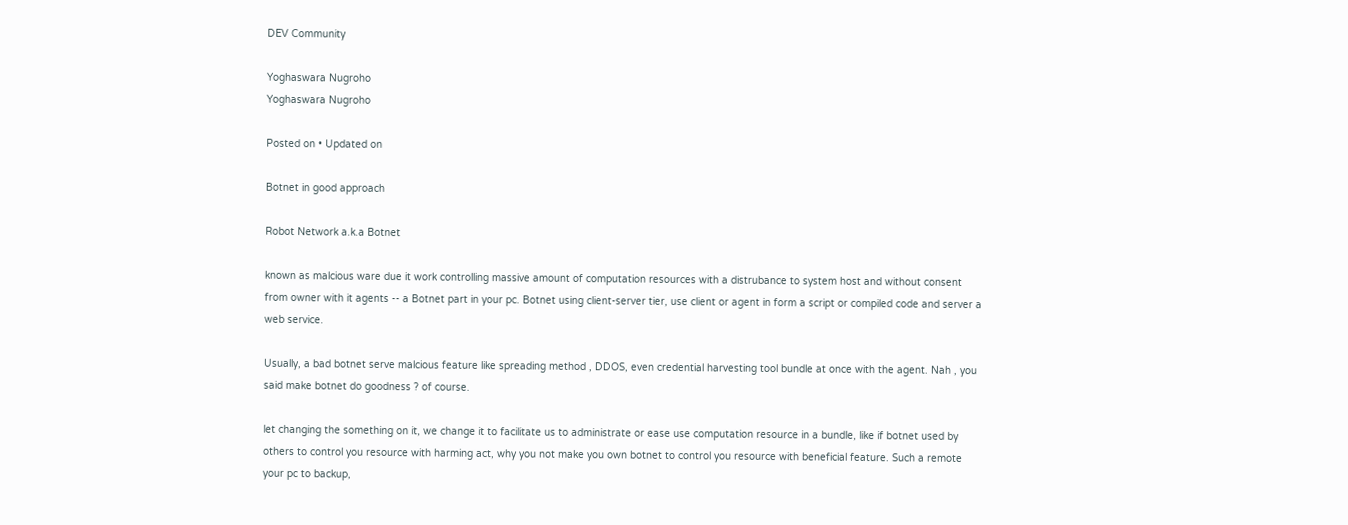DEV Community

Yoghaswara Nugroho
Yoghaswara Nugroho

Posted on • Updated on

Botnet in good approach

Robot Network a.k.a Botnet

known as malcious ware due it work controlling massive amount of computation resources with a distrubance to system host and without consent from owner with it agents -- a Botnet part in your pc. Botnet using client-server tier, use client or agent in form a script or compiled code and server a web service.

Usually, a bad botnet serve malcious feature like spreading method , DDOS, even credential harvesting tool bundle at once with the agent. Nah , you said make botnet do goodness ? of course.

let changing the something on it, we change it to facilitate us to administrate or ease use computation resource in a bundle, like if botnet used by others to control you resource with harming act, why you not make you own botnet to control you resource with beneficial feature. Such a remote your pc to backup,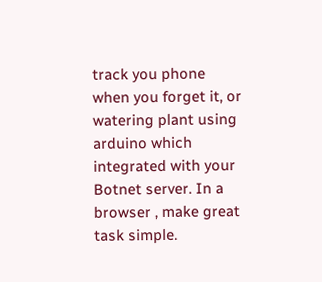track you phone when you forget it, or watering plant using arduino which integrated with your Botnet server. In a browser , make great task simple.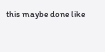this maybe done like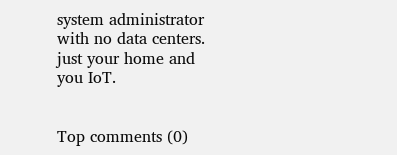system administrator with no data centers. just your home and you IoT.


Top comments (0)